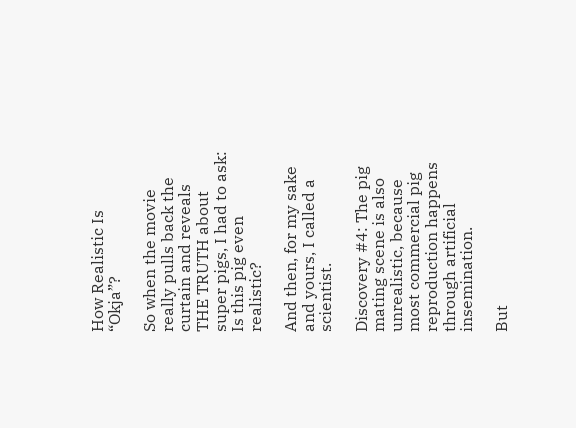How Realistic Is “Okja”?

So when the movie really pulls back the curtain and reveals THE TRUTH about super pigs, I had to ask: Is this pig even realistic?

And then, for my sake and yours, I called a scientist.

Discovery #4: The pig mating scene is also unrealistic, because most commercial pig reproduction happens through artificial insemination.

But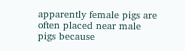apparently female pigs are often placed near male pigs because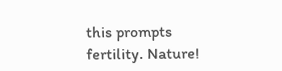this prompts fertility. Nature!